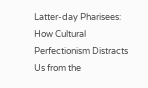Latter-day Pharisees: How Cultural Perfectionism Distracts Us from the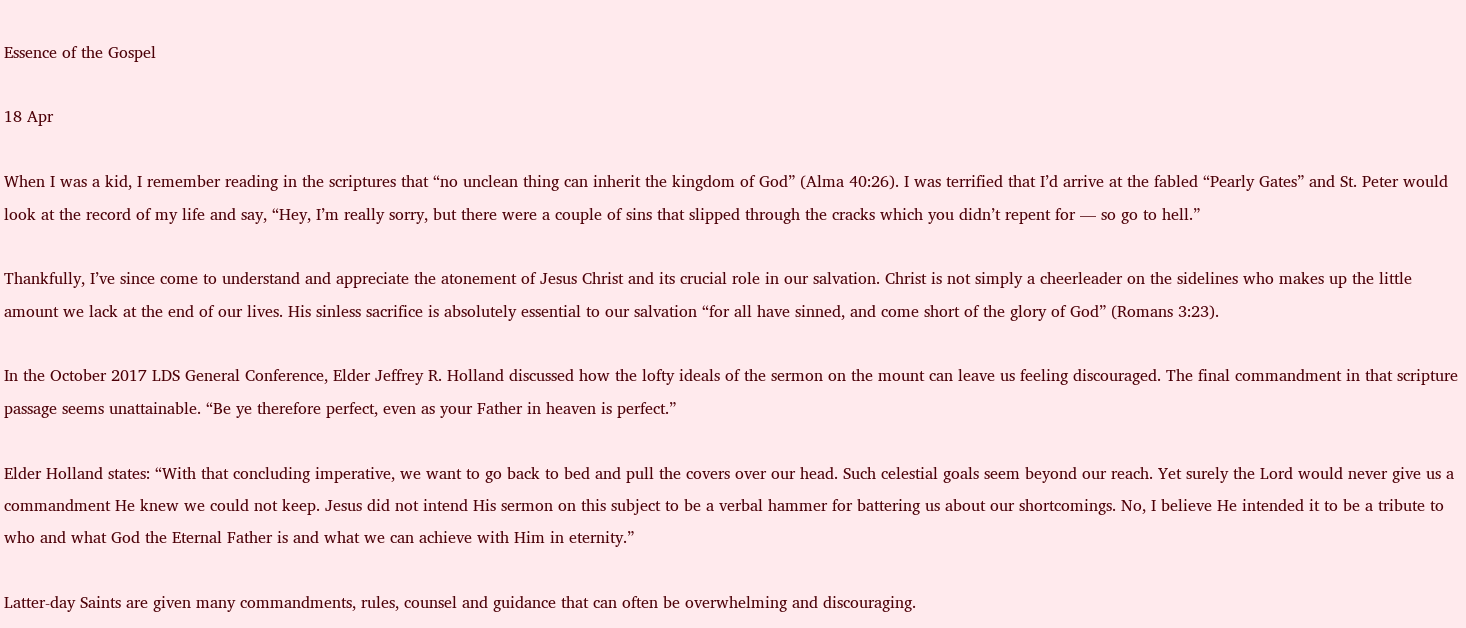Essence of the Gospel

18 Apr

When I was a kid, I remember reading in the scriptures that “no unclean thing can inherit the kingdom of God” (Alma 40:26). I was terrified that I’d arrive at the fabled “Pearly Gates” and St. Peter would look at the record of my life and say, “Hey, I’m really sorry, but there were a couple of sins that slipped through the cracks which you didn’t repent for — so go to hell.”

Thankfully, I’ve since come to understand and appreciate the atonement of Jesus Christ and its crucial role in our salvation. Christ is not simply a cheerleader on the sidelines who makes up the little amount we lack at the end of our lives. His sinless sacrifice is absolutely essential to our salvation “for all have sinned, and come short of the glory of God” (Romans 3:23).

In the October 2017 LDS General Conference, Elder Jeffrey R. Holland discussed how the lofty ideals of the sermon on the mount can leave us feeling discouraged. The final commandment in that scripture passage seems unattainable. “Be ye therefore perfect, even as your Father in heaven is perfect.”

Elder Holland states: “With that concluding imperative, we want to go back to bed and pull the covers over our head. Such celestial goals seem beyond our reach. Yet surely the Lord would never give us a commandment He knew we could not keep. Jesus did not intend His sermon on this subject to be a verbal hammer for battering us about our shortcomings. No, I believe He intended it to be a tribute to who and what God the Eternal Father is and what we can achieve with Him in eternity.”

Latter-day Saints are given many commandments, rules, counsel and guidance that can often be overwhelming and discouraging.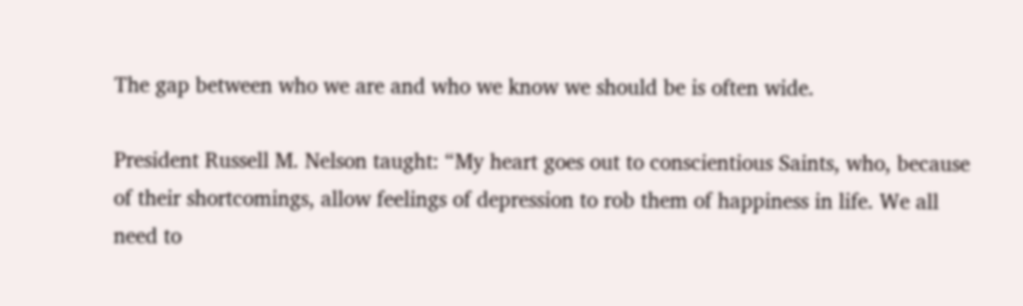The gap between who we are and who we know we should be is often wide.

President Russell M. Nelson taught: “My heart goes out to conscientious Saints, who, because of their shortcomings, allow feelings of depression to rob them of happiness in life. We all need to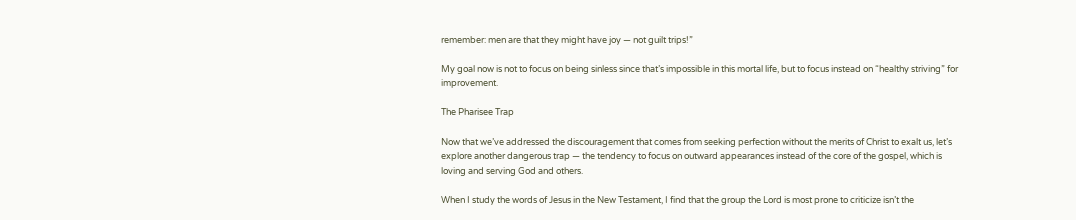remember: men are that they might have joy — not guilt trips!”

My goal now is not to focus on being sinless since that’s impossible in this mortal life, but to focus instead on “healthy striving” for improvement.

The Pharisee Trap

Now that we’ve addressed the discouragement that comes from seeking perfection without the merits of Christ to exalt us, let’s explore another dangerous trap — the tendency to focus on outward appearances instead of the core of the gospel, which is loving and serving God and others.

When I study the words of Jesus in the New Testament, I find that the group the Lord is most prone to criticize isn’t the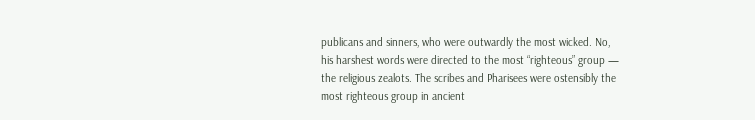publicans and sinners, who were outwardly the most wicked. No, his harshest words were directed to the most “righteous” group — the religious zealots. The scribes and Pharisees were ostensibly the most righteous group in ancient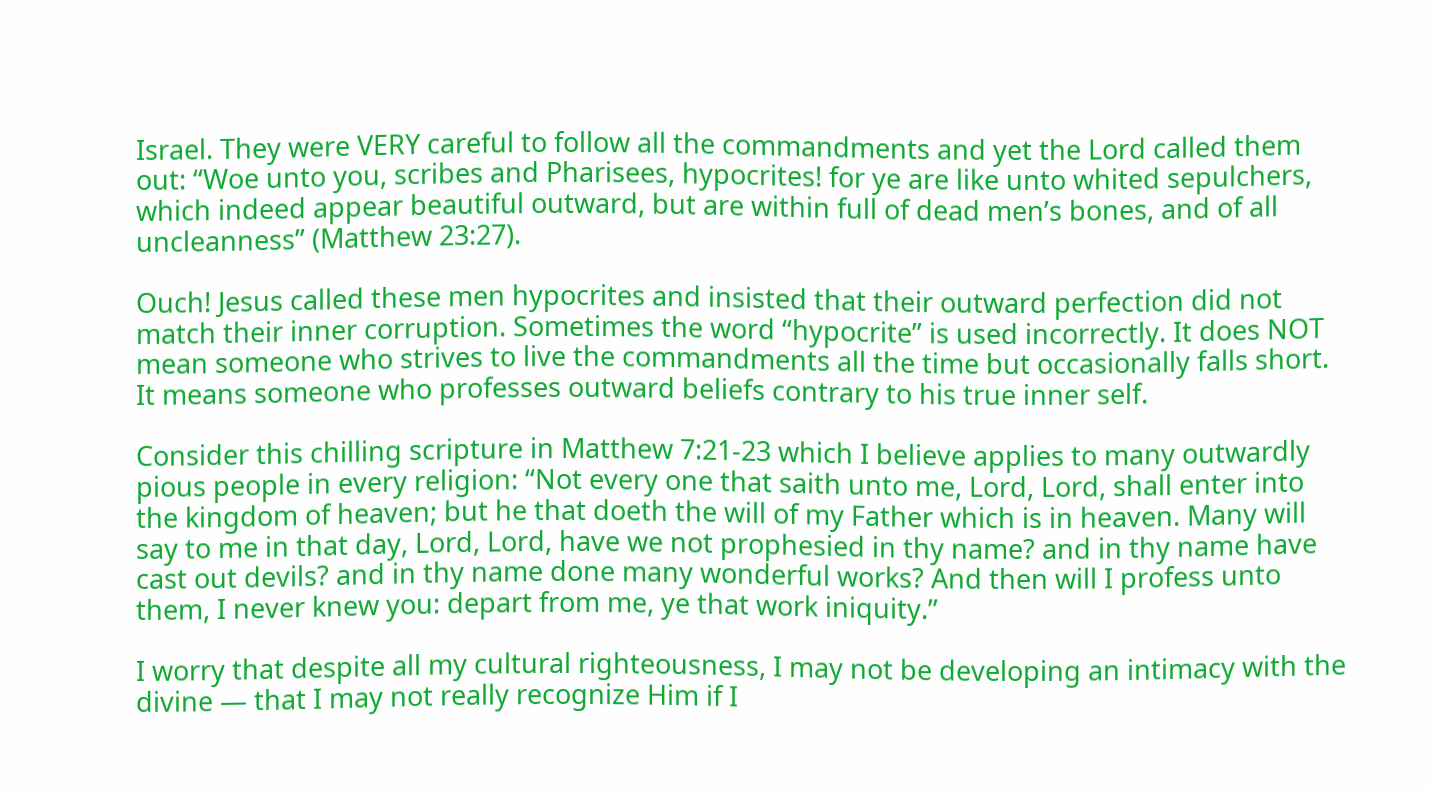Israel. They were VERY careful to follow all the commandments and yet the Lord called them out: “Woe unto you, scribes and Pharisees, hypocrites! for ye are like unto whited sepulchers, which indeed appear beautiful outward, but are within full of dead men’s bones, and of all uncleanness” (Matthew 23:27).

Ouch! Jesus called these men hypocrites and insisted that their outward perfection did not match their inner corruption. Sometimes the word “hypocrite” is used incorrectly. It does NOT mean someone who strives to live the commandments all the time but occasionally falls short. It means someone who professes outward beliefs contrary to his true inner self.

Consider this chilling scripture in Matthew 7:21-23 which I believe applies to many outwardly pious people in every religion: “Not every one that saith unto me, Lord, Lord, shall enter into the kingdom of heaven; but he that doeth the will of my Father which is in heaven. Many will say to me in that day, Lord, Lord, have we not prophesied in thy name? and in thy name have cast out devils? and in thy name done many wonderful works? And then will I profess unto them, I never knew you: depart from me, ye that work iniquity.”

I worry that despite all my cultural righteousness, I may not be developing an intimacy with the divine — that I may not really recognize Him if I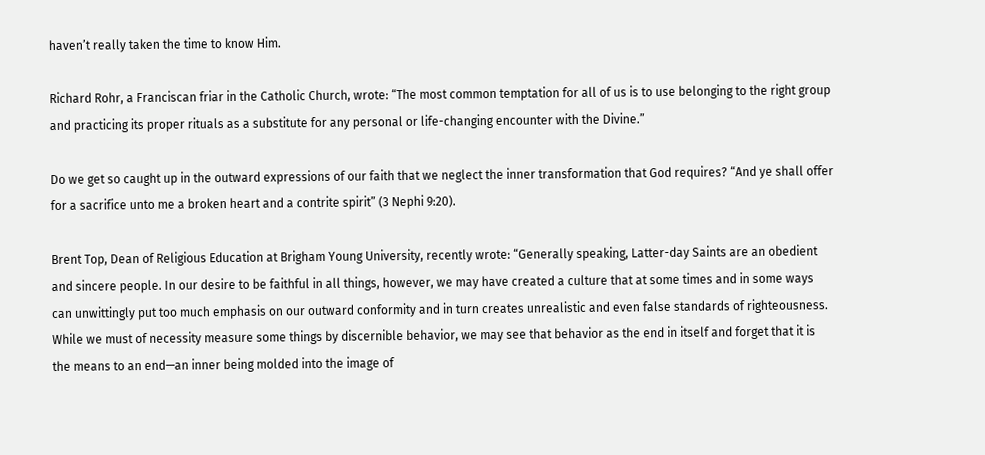haven’t really taken the time to know Him.

Richard Rohr, a Franciscan friar in the Catholic Church, wrote: “The most common temptation for all of us is to use belonging to the right group and practicing its proper rituals as a substitute for any personal or life-changing encounter with the Divine.”

Do we get so caught up in the outward expressions of our faith that we neglect the inner transformation that God requires? “And ye shall offer for a sacrifice unto me a broken heart and a contrite spirit” (3 Nephi 9:20).

Brent Top, Dean of Religious Education at Brigham Young University, recently wrote: “Generally speaking, Latter-day Saints are an obedient and sincere people. In our desire to be faithful in all things, however, we may have created a culture that at some times and in some ways can unwittingly put too much emphasis on our outward conformity and in turn creates unrealistic and even false standards of righteousness. While we must of necessity measure some things by discernible behavior, we may see that behavior as the end in itself and forget that it is the means to an end—an inner being molded into the image of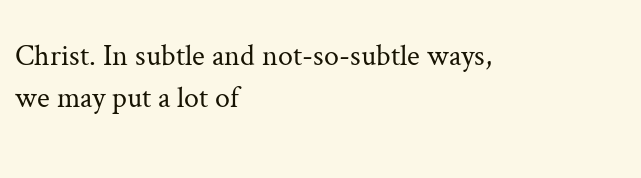Christ. In subtle and not-so-subtle ways, we may put a lot of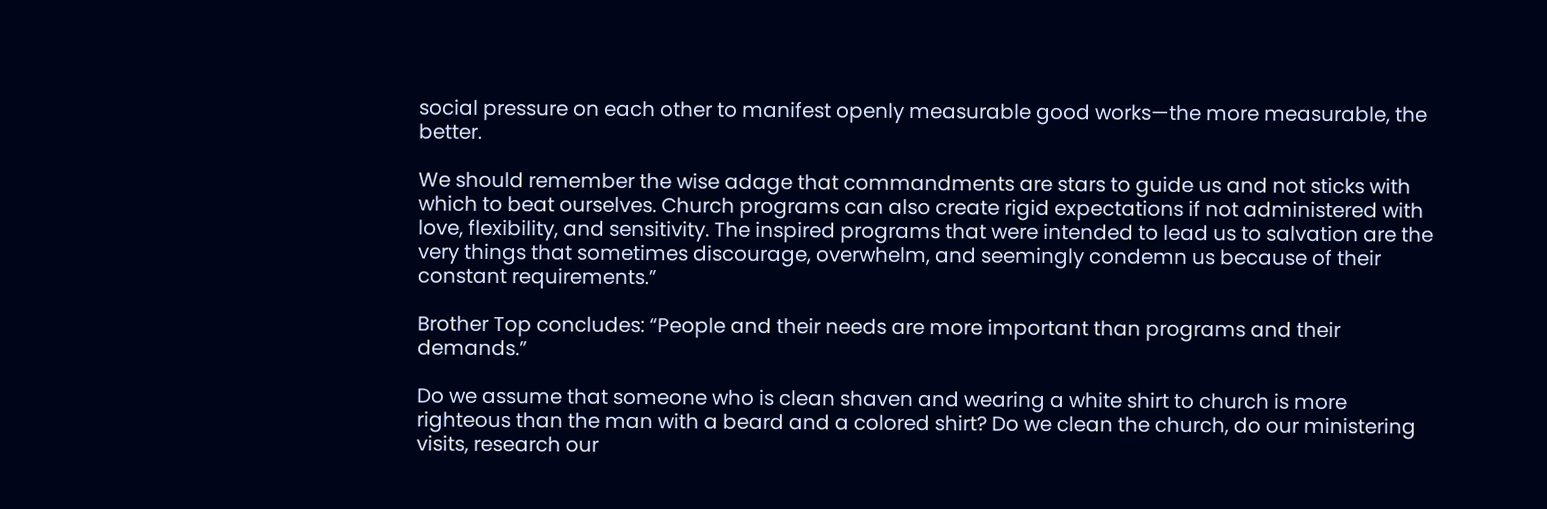social pressure on each other to manifest openly measurable good works—the more measurable, the better.

We should remember the wise adage that commandments are stars to guide us and not sticks with which to beat ourselves. Church programs can also create rigid expectations if not administered with love, flexibility, and sensitivity. The inspired programs that were intended to lead us to salvation are the very things that sometimes discourage, overwhelm, and seemingly condemn us because of their constant requirements.”

Brother Top concludes: “People and their needs are more important than programs and their demands.”

Do we assume that someone who is clean shaven and wearing a white shirt to church is more righteous than the man with a beard and a colored shirt? Do we clean the church, do our ministering visits, research our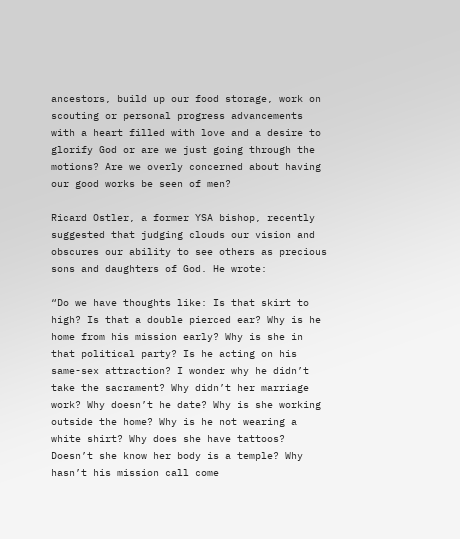ancestors, build up our food storage, work on scouting or personal progress advancements with a heart filled with love and a desire to glorify God or are we just going through the motions? Are we overly concerned about having our good works be seen of men?

Ricard Ostler, a former YSA bishop, recently suggested that judging clouds our vision and obscures our ability to see others as precious sons and daughters of God. He wrote:

“Do we have thoughts like: Is that skirt to high? Is that a double pierced ear? Why is he home from his mission early? Why is she in that political party? Is he acting on his same-sex attraction? I wonder why he didn’t take the sacrament? Why didn’t her marriage work? Why doesn’t he date? Why is she working outside the home? Why is he not wearing a white shirt? Why does she have tattoos? Doesn’t she know her body is a temple? Why hasn’t his mission call come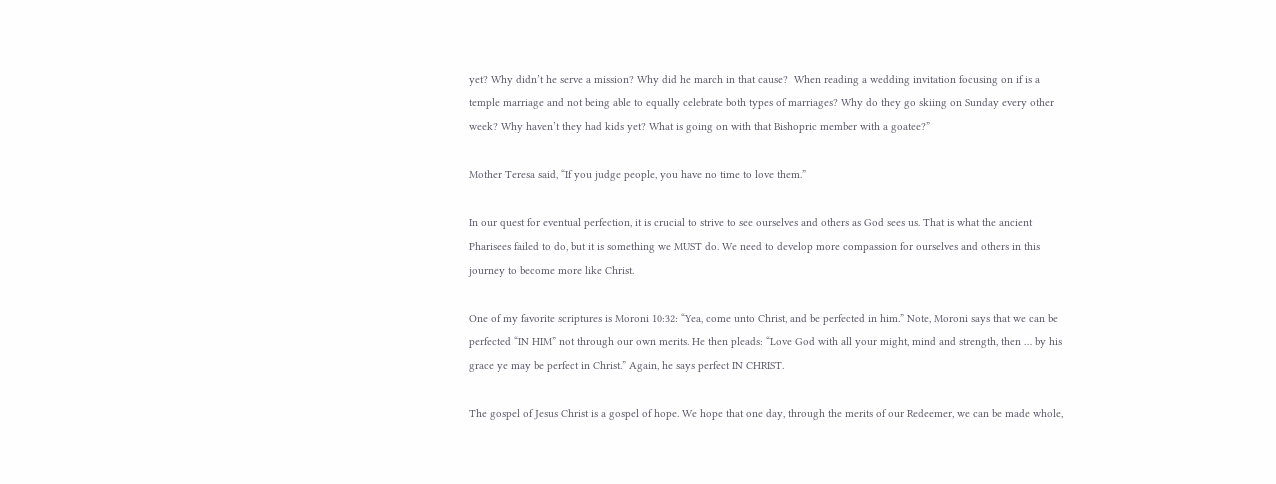yet? Why didn’t he serve a mission? Why did he march in that cause?  When reading a wedding invitation focusing on if is a temple marriage and not being able to equally celebrate both types of marriages? Why do they go skiing on Sunday every other week? Why haven’t they had kids yet? What is going on with that Bishopric member with a goatee?”

Mother Teresa said, “If you judge people, you have no time to love them.”

In our quest for eventual perfection, it is crucial to strive to see ourselves and others as God sees us. That is what the ancient Pharisees failed to do, but it is something we MUST do. We need to develop more compassion for ourselves and others in this journey to become more like Christ.

One of my favorite scriptures is Moroni 10:32: “Yea, come unto Christ, and be perfected in him.” Note, Moroni says that we can be perfected “IN HIM” not through our own merits. He then pleads: “Love God with all your might, mind and strength, then … by his grace ye may be perfect in Christ.” Again, he says perfect IN CHRIST.

The gospel of Jesus Christ is a gospel of hope. We hope that one day, through the merits of our Redeemer, we can be made whole,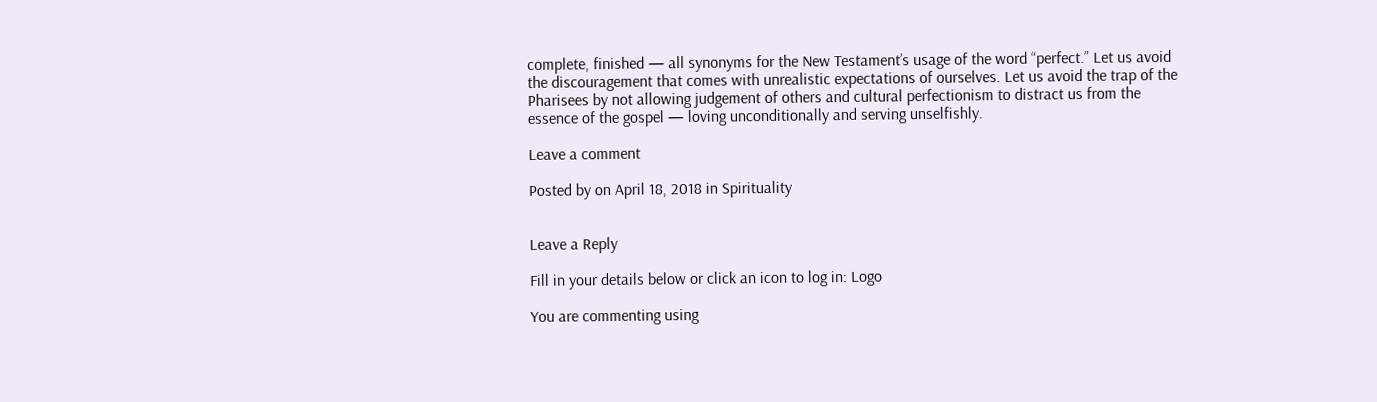complete, finished — all synonyms for the New Testament’s usage of the word “perfect.” Let us avoid the discouragement that comes with unrealistic expectations of ourselves. Let us avoid the trap of the Pharisees by not allowing judgement of others and cultural perfectionism to distract us from the essence of the gospel — loving unconditionally and serving unselfishly.

Leave a comment

Posted by on April 18, 2018 in Spirituality


Leave a Reply

Fill in your details below or click an icon to log in: Logo

You are commenting using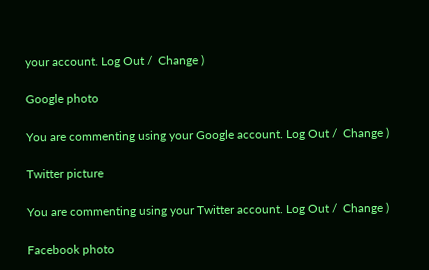your account. Log Out /  Change )

Google photo

You are commenting using your Google account. Log Out /  Change )

Twitter picture

You are commenting using your Twitter account. Log Out /  Change )

Facebook photo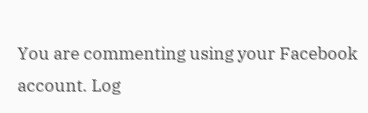You are commenting using your Facebook account. Log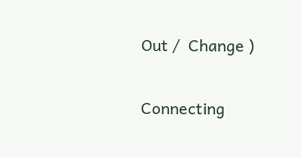Out /  Change )

Connecting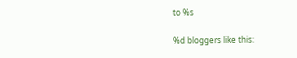to %s

%d bloggers like this: